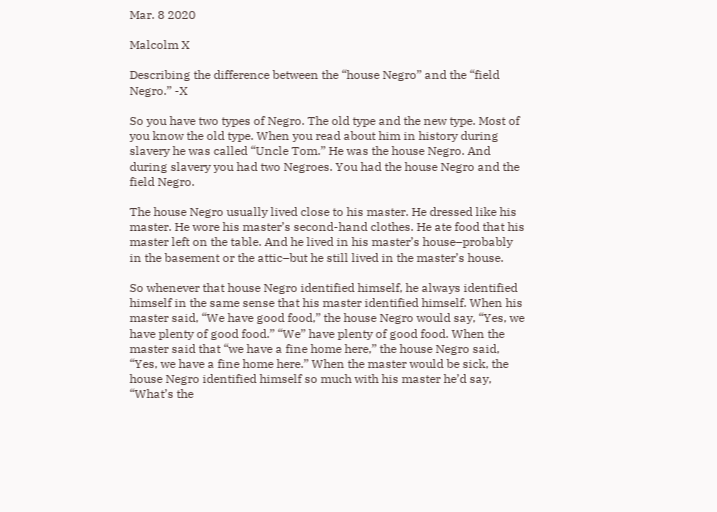Mar. 8 2020

Malcolm X

Describing the difference between the “house Negro” and the “field Negro.” -X

So you have two types of Negro. The old type and the new type. Most of you know the old type. When you read about him in history during slavery he was called “Uncle Tom.” He was the house Negro. And during slavery you had two Negroes. You had the house Negro and the field Negro.

The house Negro usually lived close to his master. He dressed like his master. He wore his master’s second-hand clothes. He ate food that his master left on the table. And he lived in his master’s house–probably in the basement or the attic–but he still lived in the master’s house.

So whenever that house Negro identified himself, he always identified himself in the same sense that his master identified himself. When his master said, “We have good food,” the house Negro would say, “Yes, we have plenty of good food.” “We” have plenty of good food. When the master said that “we have a fine home here,” the house Negro said, “Yes, we have a fine home here.” When the master would be sick, the house Negro identified himself so much with his master he’d say, “What’s the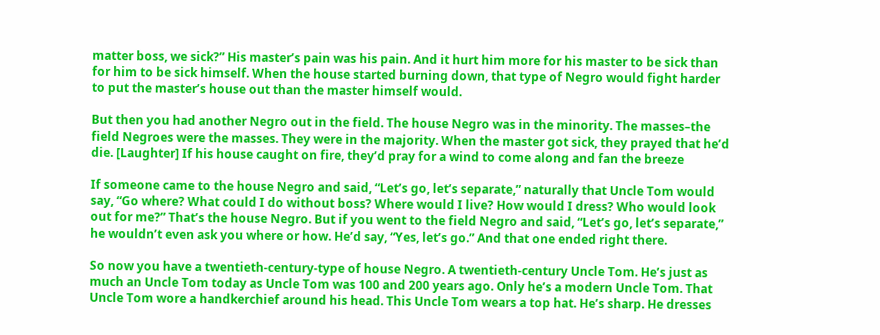matter boss, we sick?” His master’s pain was his pain. And it hurt him more for his master to be sick than for him to be sick himself. When the house started burning down, that type of Negro would fight harder to put the master’s house out than the master himself would.

But then you had another Negro out in the field. The house Negro was in the minority. The masses–the field Negroes were the masses. They were in the majority. When the master got sick, they prayed that he’d die. [Laughter] If his house caught on fire, they’d pray for a wind to come along and fan the breeze

If someone came to the house Negro and said, “Let’s go, let’s separate,” naturally that Uncle Tom would say, “Go where? What could I do without boss? Where would I live? How would I dress? Who would look out for me?” That’s the house Negro. But if you went to the field Negro and said, “Let’s go, let’s separate,” he wouldn’t even ask you where or how. He’d say, “Yes, let’s go.” And that one ended right there.

So now you have a twentieth-century-type of house Negro. A twentieth-century Uncle Tom. He’s just as much an Uncle Tom today as Uncle Tom was 100 and 200 years ago. Only he’s a modern Uncle Tom. That Uncle Tom wore a handkerchief around his head. This Uncle Tom wears a top hat. He’s sharp. He dresses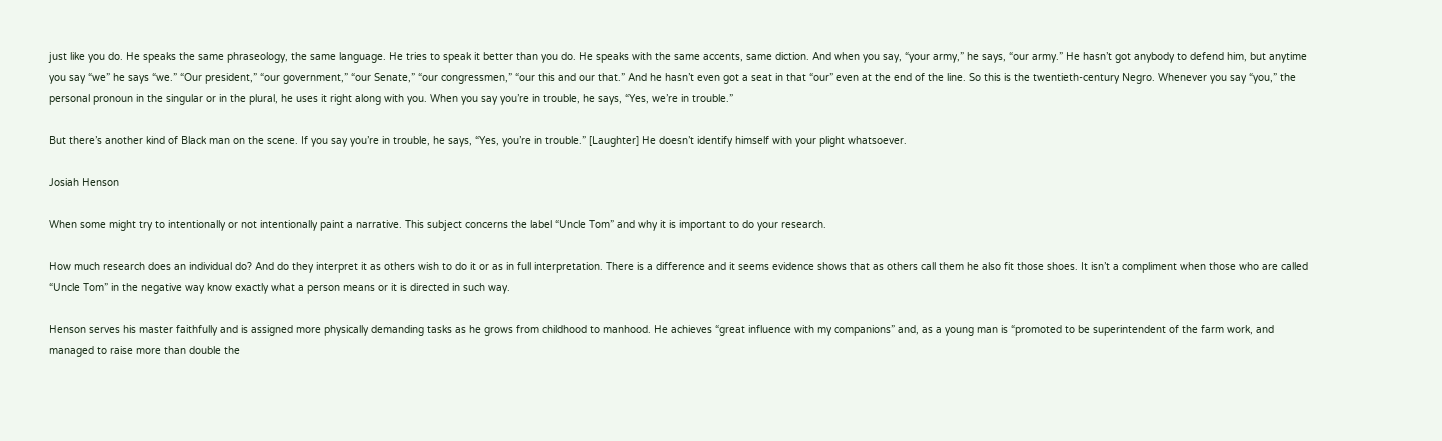just like you do. He speaks the same phraseology, the same language. He tries to speak it better than you do. He speaks with the same accents, same diction. And when you say, “your army,” he says, “our army.” He hasn’t got anybody to defend him, but anytime you say “we” he says “we.” “Our president,” “our government,” “our Senate,” “our congressmen,” “our this and our that.” And he hasn’t even got a seat in that “our” even at the end of the line. So this is the twentieth-century Negro. Whenever you say “you,” the personal pronoun in the singular or in the plural, he uses it right along with you. When you say you’re in trouble, he says, “Yes, we’re in trouble.”

But there’s another kind of Black man on the scene. If you say you’re in trouble, he says, “Yes, you’re in trouble.” [Laughter] He doesn’t identify himself with your plight whatsoever.

Josiah Henson

When some might try to intentionally or not intentionally paint a narrative. This subject concerns the label “Uncle Tom” and why it is important to do your research.

How much research does an individual do? And do they interpret it as others wish to do it or as in full interpretation. There is a difference and it seems evidence shows that as others call them he also fit those shoes. It isn’t a compliment when those who are called “Uncle Tom” in the negative way know exactly what a person means or it is directed in such way.

Henson serves his master faithfully and is assigned more physically demanding tasks as he grows from childhood to manhood. He achieves “great influence with my companions” and, as a young man is “promoted to be superintendent of the farm work, and managed to raise more than double the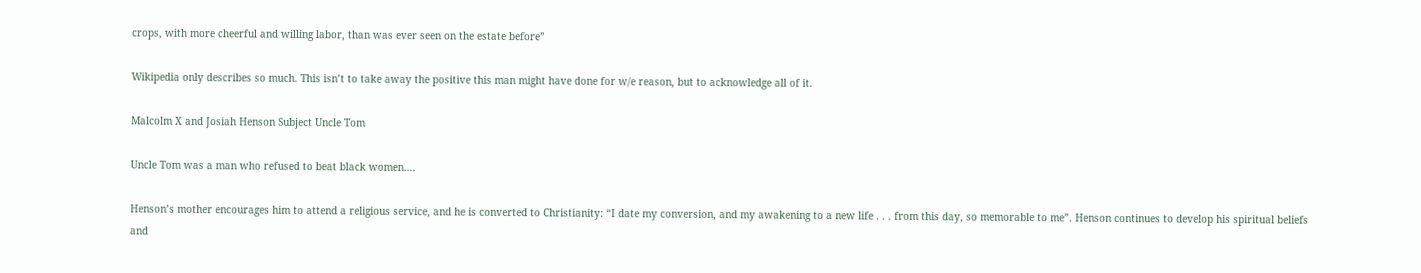crops, with more cheerful and willing labor, than was ever seen on the estate before”

Wikipedia only describes so much. This isn’t to take away the positive this man might have done for w/e reason, but to acknowledge all of it.

Malcolm X and Josiah Henson Subject Uncle Tom

Uncle Tom was a man who refused to beat black women….

Henson’s mother encourages him to attend a religious service, and he is converted to Christianity: “I date my conversion, and my awakening to a new life . . . from this day, so memorable to me”. Henson continues to develop his spiritual beliefs and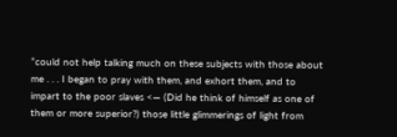“could not help talking much on these subjects with those about me . . . I began to pray with them, and exhort them, and to impart to the poor slaves <— (Did he think of himself as one of them or more superior?) those little glimmerings of light from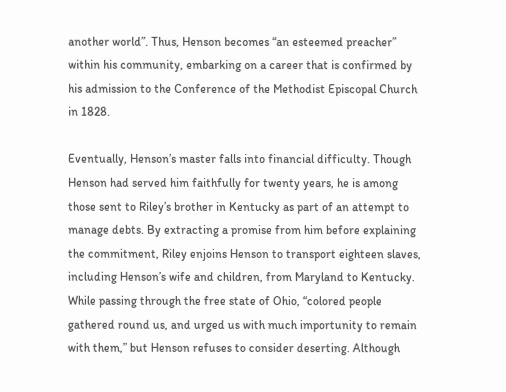another world”. Thus, Henson becomes “an esteemed preacher” within his community, embarking on a career that is confirmed by his admission to the Conference of the Methodist Episcopal Church in 1828.

Eventually, Henson’s master falls into financial difficulty. Though Henson had served him faithfully for twenty years, he is among those sent to Riley’s brother in Kentucky as part of an attempt to manage debts. By extracting a promise from him before explaining the commitment, Riley enjoins Henson to transport eighteen slaves, including Henson’s wife and children, from Maryland to Kentucky. While passing through the free state of Ohio, “colored people gathered round us, and urged us with much importunity to remain with them,” but Henson refuses to consider deserting. Although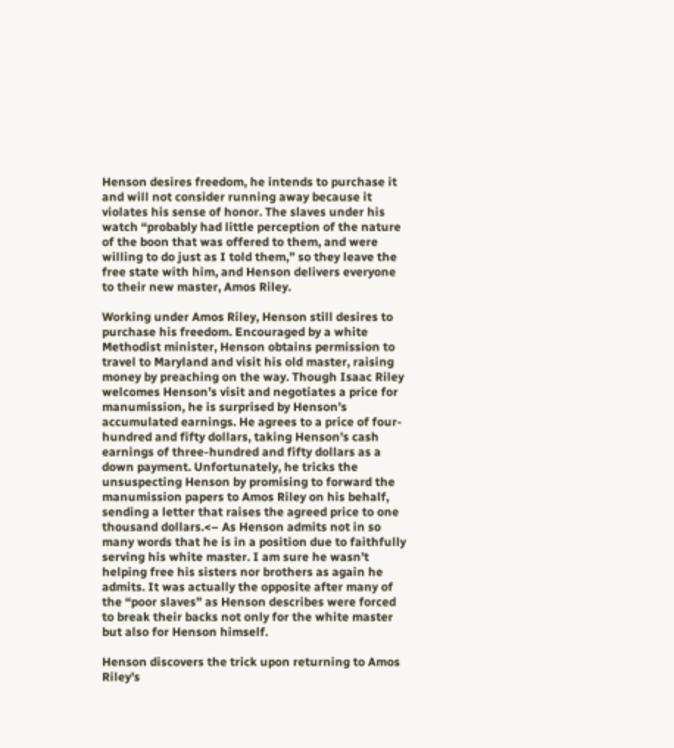Henson desires freedom, he intends to purchase it and will not consider running away because it violates his sense of honor. The slaves under his watch “probably had little perception of the nature of the boon that was offered to them, and were willing to do just as I told them,” so they leave the free state with him, and Henson delivers everyone to their new master, Amos Riley.

Working under Amos Riley, Henson still desires to purchase his freedom. Encouraged by a white Methodist minister, Henson obtains permission to travel to Maryland and visit his old master, raising money by preaching on the way. Though Isaac Riley welcomes Henson’s visit and negotiates a price for manumission, he is surprised by Henson’s accumulated earnings. He agrees to a price of four-hundred and fifty dollars, taking Henson’s cash earnings of three-hundred and fifty dollars as a down payment. Unfortunately, he tricks the unsuspecting Henson by promising to forward the manumission papers to Amos Riley on his behalf, sending a letter that raises the agreed price to one thousand dollars.<– As Henson admits not in so many words that he is in a position due to faithfully serving his white master. I am sure he wasn’t helping free his sisters nor brothers as again he admits. It was actually the opposite after many of the “poor slaves” as Henson describes were forced to break their backs not only for the white master but also for Henson himself.

Henson discovers the trick upon returning to Amos Riley’s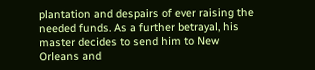plantation and despairs of ever raising the needed funds. As a further betrayal, his master decides to send him to New Orleans and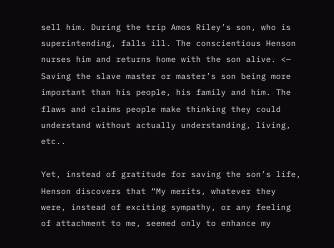sell him. During the trip Amos Riley’s son, who is superintending, falls ill. The conscientious Henson nurses him and returns home with the son alive. <— Saving the slave master or master’s son being more important than his people, his family and him. The flaws and claims people make thinking they could understand without actually understanding, living, etc..

Yet, instead of gratitude for saving the son’s life, Henson discovers that “My merits, whatever they were, instead of exciting sympathy, or any feeling of attachment to me, seemed only to enhance my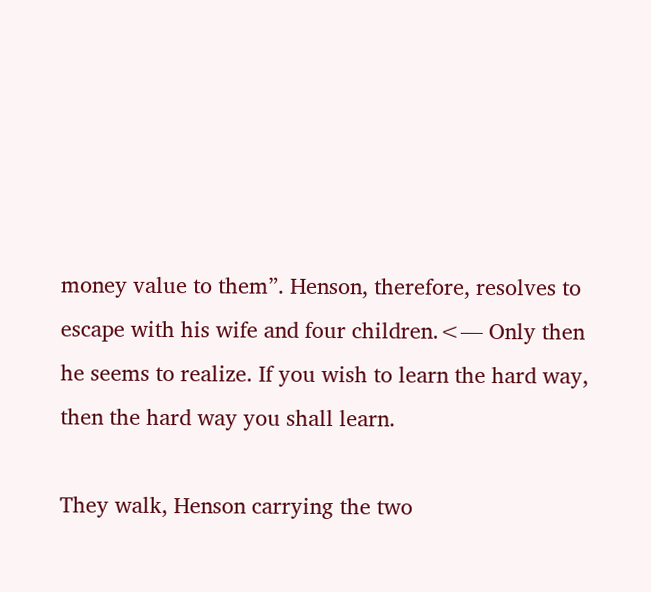money value to them”. Henson, therefore, resolves to escape with his wife and four children.<— Only then he seems to realize. If you wish to learn the hard way, then the hard way you shall learn.

They walk, Henson carrying the two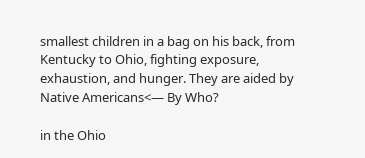smallest children in a bag on his back, from Kentucky to Ohio, fighting exposure, exhaustion, and hunger. They are aided by Native Americans<— By Who?

in the Ohio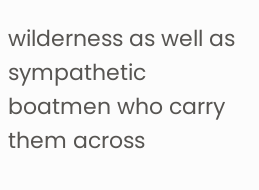wilderness as well as sympathetic boatmen who carry them across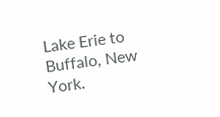Lake Erie to Buffalo, New York.